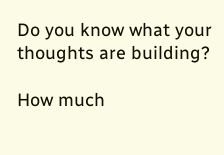Do you know what your thoughts are building?

How much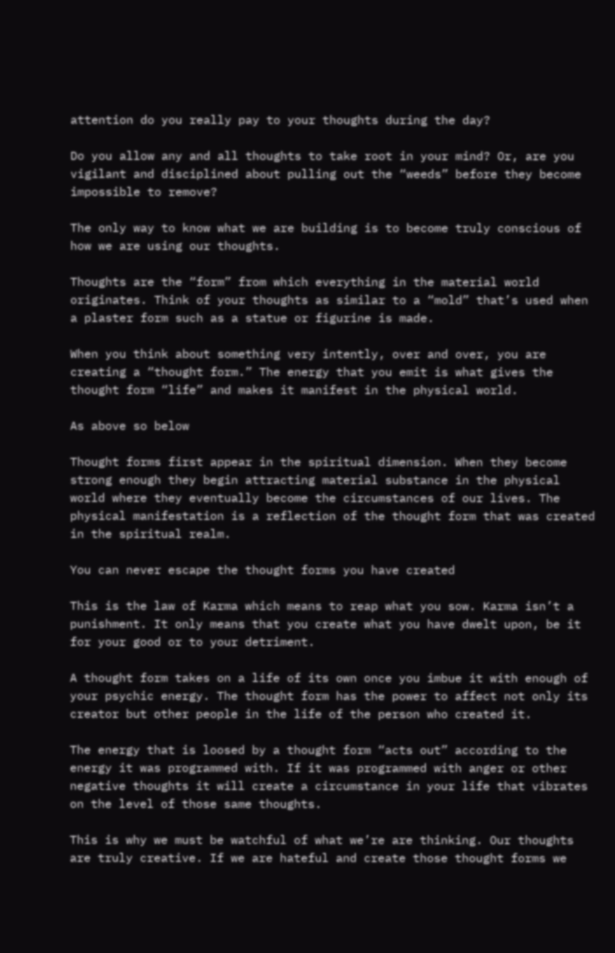attention do you really pay to your thoughts during the day?

Do you allow any and all thoughts to take root in your mind? Or, are you vigilant and disciplined about pulling out the “weeds” before they become impossible to remove?

The only way to know what we are building is to become truly conscious of how we are using our thoughts.

Thoughts are the “form” from which everything in the material world originates. Think of your thoughts as similar to a “mold” that’s used when a plaster form such as a statue or figurine is made.

When you think about something very intently, over and over, you are creating a “thought form.” The energy that you emit is what gives the thought form “life” and makes it manifest in the physical world.

As above so below

Thought forms first appear in the spiritual dimension. When they become strong enough they begin attracting material substance in the physical world where they eventually become the circumstances of our lives. The physical manifestation is a reflection of the thought form that was created in the spiritual realm.

You can never escape the thought forms you have created

This is the law of Karma which means to reap what you sow. Karma isn’t a punishment. It only means that you create what you have dwelt upon, be it for your good or to your detriment.

A thought form takes on a life of its own once you imbue it with enough of your psychic energy. The thought form has the power to affect not only its creator but other people in the life of the person who created it.

The energy that is loosed by a thought form “acts out” according to the energy it was programmed with. If it was programmed with anger or other negative thoughts it will create a circumstance in your life that vibrates on the level of those same thoughts.

This is why we must be watchful of what we’re are thinking. Our thoughts are truly creative. If we are hateful and create those thought forms we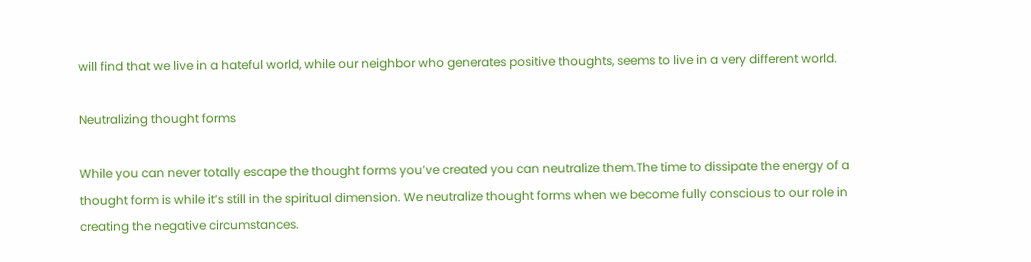will find that we live in a hateful world, while our neighbor who generates positive thoughts, seems to live in a very different world.

Neutralizing thought forms

While you can never totally escape the thought forms you’ve created you can neutralize them.The time to dissipate the energy of a thought form is while it’s still in the spiritual dimension. We neutralize thought forms when we become fully conscious to our role in creating the negative circumstances.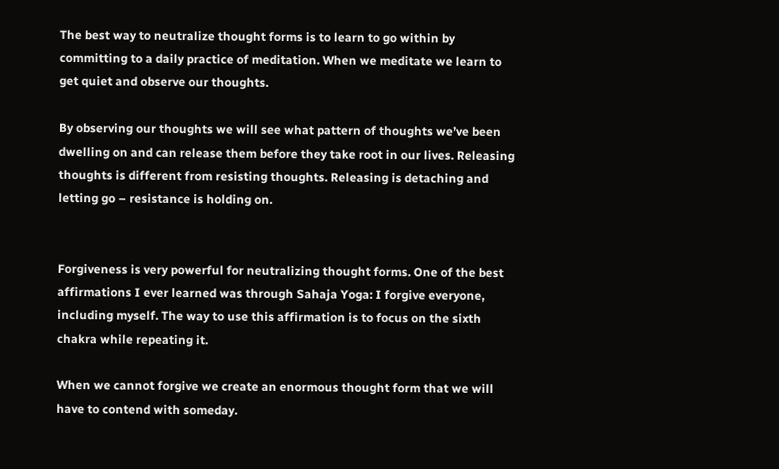The best way to neutralize thought forms is to learn to go within by committing to a daily practice of meditation. When we meditate we learn to get quiet and observe our thoughts.

By observing our thoughts we will see what pattern of thoughts we’ve been dwelling on and can release them before they take root in our lives. Releasing thoughts is different from resisting thoughts. Releasing is detaching and letting go – resistance is holding on.


Forgiveness is very powerful for neutralizing thought forms. One of the best affirmations I ever learned was through Sahaja Yoga: I forgive everyone, including myself. The way to use this affirmation is to focus on the sixth chakra while repeating it.

When we cannot forgive we create an enormous thought form that we will have to contend with someday.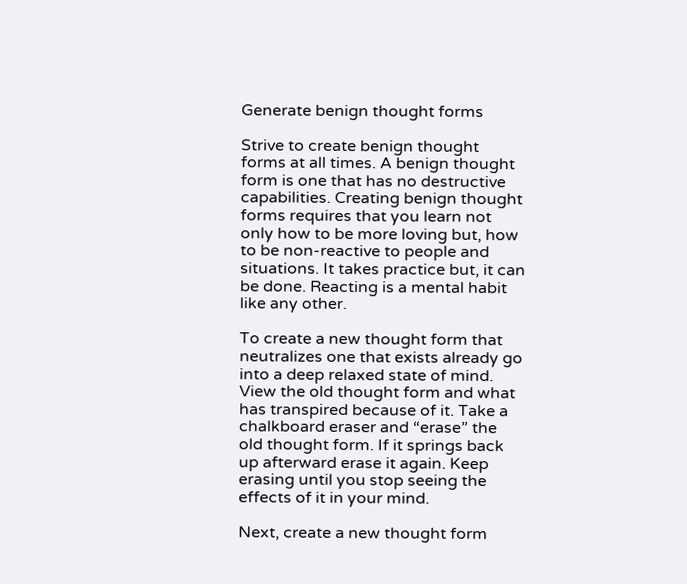Generate benign thought forms

Strive to create benign thought forms at all times. A benign thought form is one that has no destructive capabilities. Creating benign thought forms requires that you learn not only how to be more loving but, how to be non-reactive to people and situations. It takes practice but, it can be done. Reacting is a mental habit like any other.

To create a new thought form that neutralizes one that exists already go into a deep relaxed state of mind. View the old thought form and what has transpired because of it. Take a chalkboard eraser and “erase” the old thought form. If it springs back up afterward erase it again. Keep erasing until you stop seeing the effects of it in your mind.

Next, create a new thought form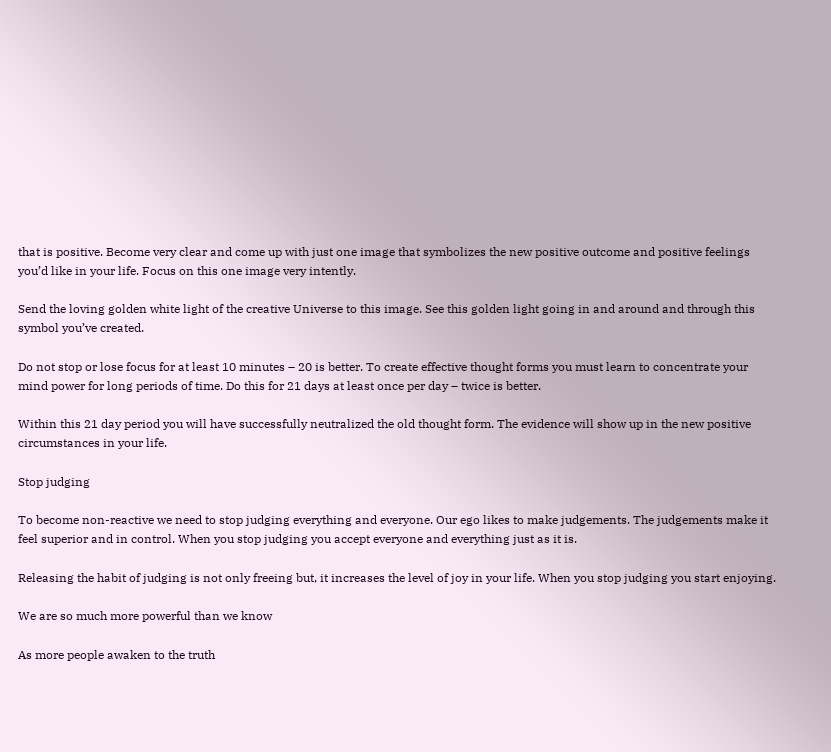that is positive. Become very clear and come up with just one image that symbolizes the new positive outcome and positive feelings you’d like in your life. Focus on this one image very intently.

Send the loving golden white light of the creative Universe to this image. See this golden light going in and around and through this symbol you’ve created.

Do not stop or lose focus for at least 10 minutes – 20 is better. To create effective thought forms you must learn to concentrate your mind power for long periods of time. Do this for 21 days at least once per day – twice is better.

Within this 21 day period you will have successfully neutralized the old thought form. The evidence will show up in the new positive circumstances in your life.

Stop judging

To become non-reactive we need to stop judging everything and everyone. Our ego likes to make judgements. The judgements make it feel superior and in control. When you stop judging you accept everyone and everything just as it is.

Releasing the habit of judging is not only freeing but, it increases the level of joy in your life. When you stop judging you start enjoying.

We are so much more powerful than we know

As more people awaken to the truth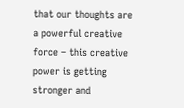that our thoughts are a powerful creative force – this creative power is getting stronger and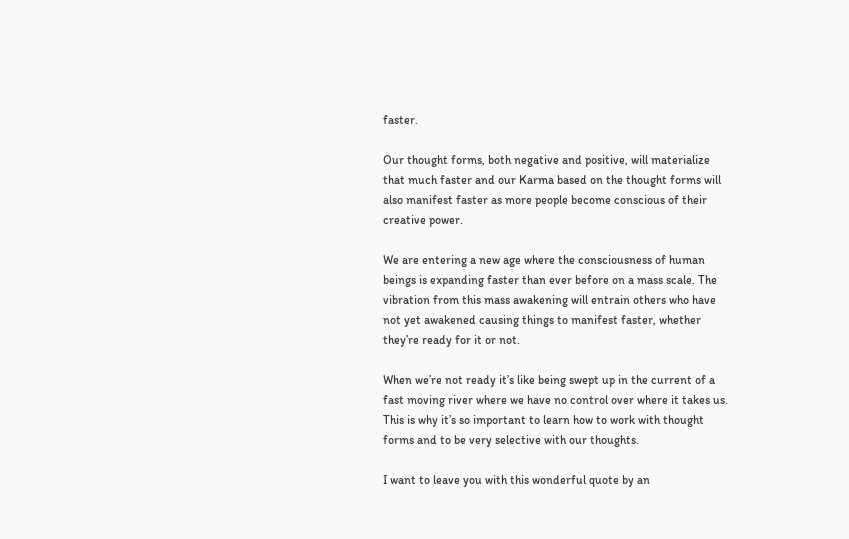faster.

Our thought forms, both negative and positive, will materialize that much faster and our Karma based on the thought forms will also manifest faster as more people become conscious of their creative power.

We are entering a new age where the consciousness of human beings is expanding faster than ever before on a mass scale. The vibration from this mass awakening will entrain others who have not yet awakened causing things to manifest faster, whether they’re ready for it or not.

When we’re not ready it’s like being swept up in the current of a fast moving river where we have no control over where it takes us. This is why it’s so important to learn how to work with thought forms and to be very selective with our thoughts.

I want to leave you with this wonderful quote by an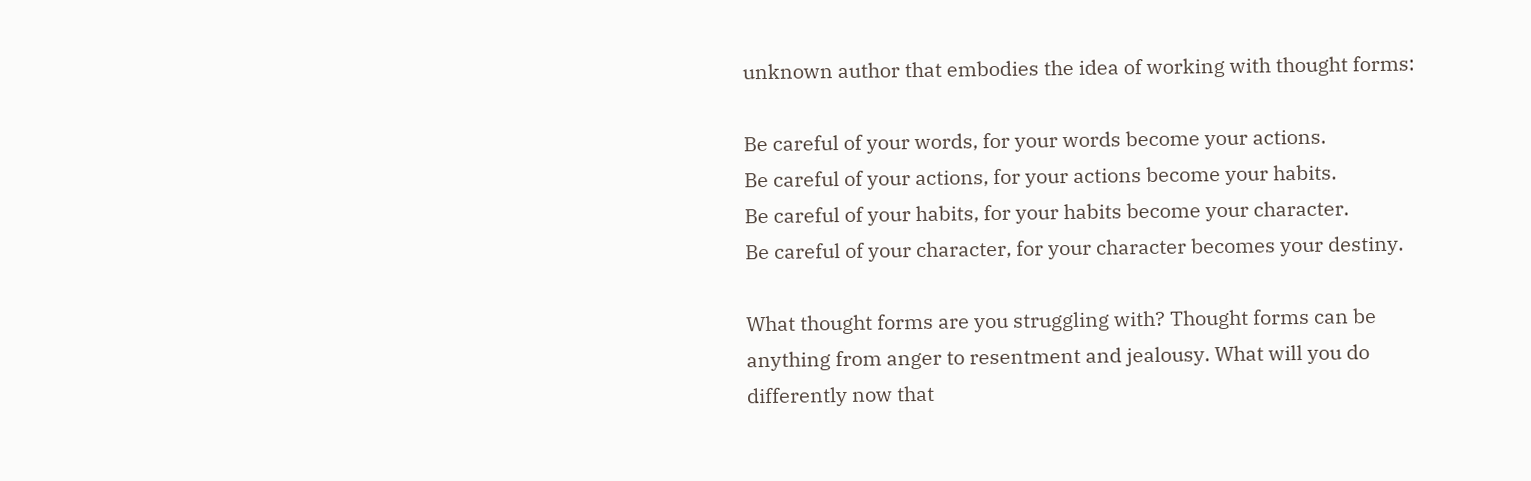unknown author that embodies the idea of working with thought forms:

Be careful of your words, for your words become your actions.
Be careful of your actions, for your actions become your habits.
Be careful of your habits, for your habits become your character.
Be careful of your character, for your character becomes your destiny.

What thought forms are you struggling with? Thought forms can be anything from anger to resentment and jealousy. What will you do differently now that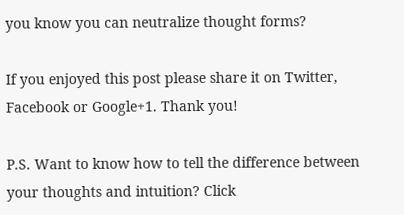you know you can neutralize thought forms?

If you enjoyed this post please share it on Twitter, Facebook or Google+1. Thank you!

P.S. Want to know how to tell the difference between your thoughts and intuition? Click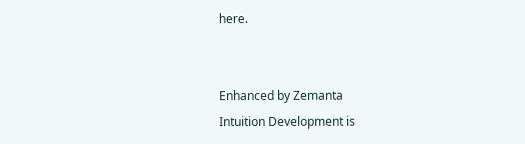here.


Enhanced by Zemanta
Intuition Development is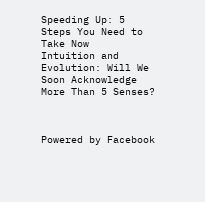Speeding Up: 5 Steps You Need to Take Now
Intuition and Evolution: Will We Soon Acknowledge More Than 5 Senses?



Powered by Facebook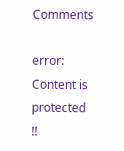Comments

error: Content is protected !!